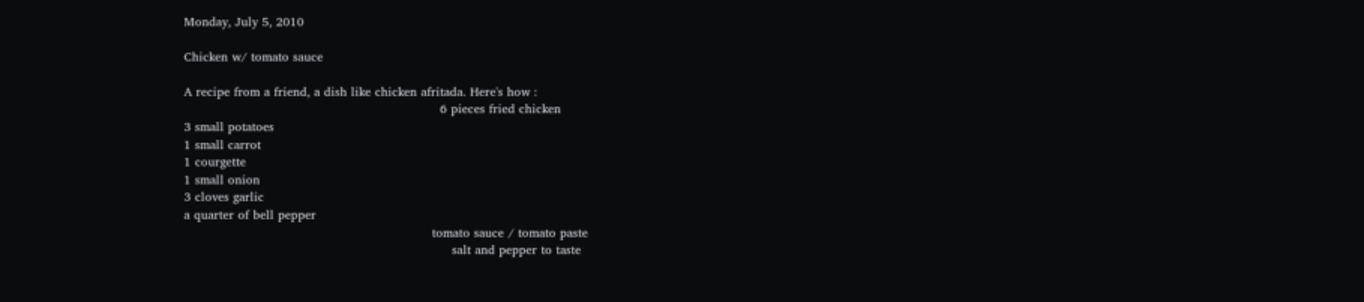Monday, July 5, 2010

Chicken w/ tomato sauce

A recipe from a friend, a dish like chicken afritada. Here's how :
                                                                6 pieces fried chicken
3 small potatoes
1 small carrot
1 courgette
1 small onion
3 cloves garlic
a quarter of bell pepper
                                                              tomato sauce / tomato paste
                                                                   salt and pepper to taste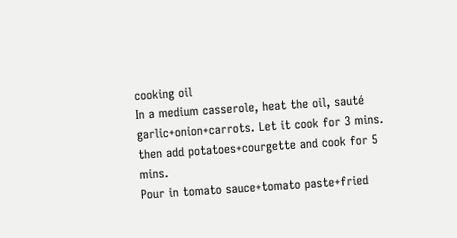cooking oil
In a medium casserole, heat the oil, sauté garlic+onion+carrots. Let it cook for 3 mins.
then add potatoes+courgette and cook for 5 mins.
Pour in tomato sauce+tomato paste+fried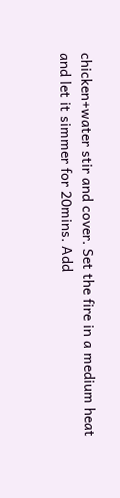chicken+water stir and cover. Set the fire in a medium heat and let it simmer for 20mins. Add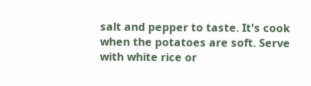salt and pepper to taste. It's cook when the potatoes are soft. Serve with white rice or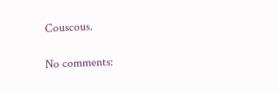Couscous.

No comments: